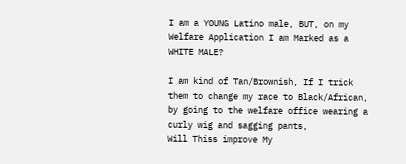I am a YOUNG Latino male, BUT, on my Welfare Application I am Marked as a WHITE MALE?

I am kind of Tan/Brownish, If I trick them to change my race to Black/African, by going to the welfare office wearing a curly wig and sagging pants,
Will Thiss improve My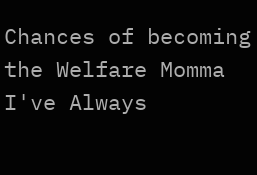Chances of becoming the Welfare Momma I've Always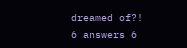dreamed of?!
6 answers 6